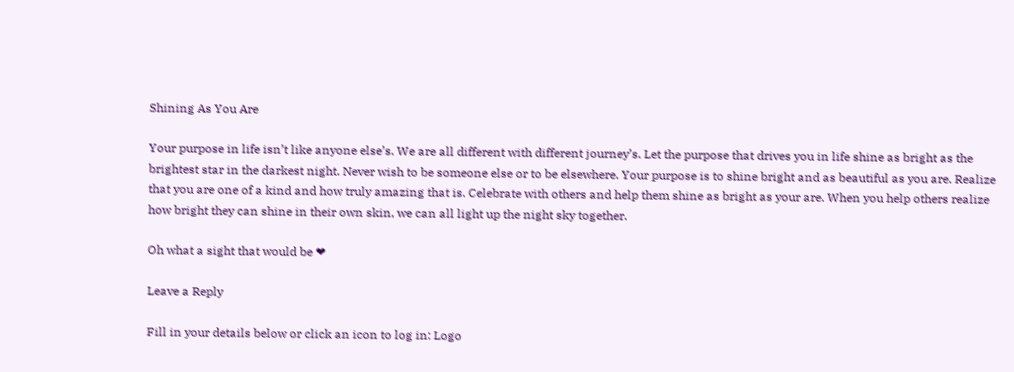Shining As You Are

Your purpose in life isn’t like anyone else’s. We are all different with different journey’s. Let the purpose that drives you in life shine as bright as the brightest star in the darkest night. Never wish to be someone else or to be elsewhere. Your purpose is to shine bright and as beautiful as you are. Realize that you are one of a kind and how truly amazing that is. Celebrate with others and help them shine as bright as your are. When you help others realize how bright they can shine in their own skin, we can all light up the night sky together.

Oh what a sight that would be ❤

Leave a Reply

Fill in your details below or click an icon to log in: Logo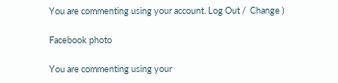You are commenting using your account. Log Out /  Change )

Facebook photo

You are commenting using your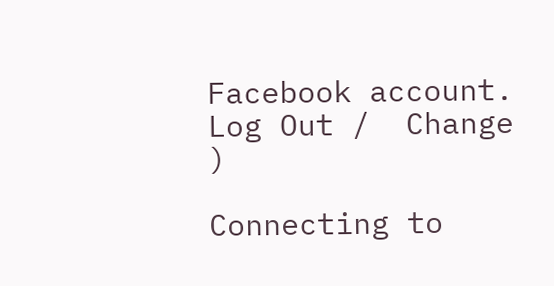Facebook account. Log Out /  Change )

Connecting to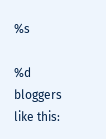%s

%d bloggers like this: